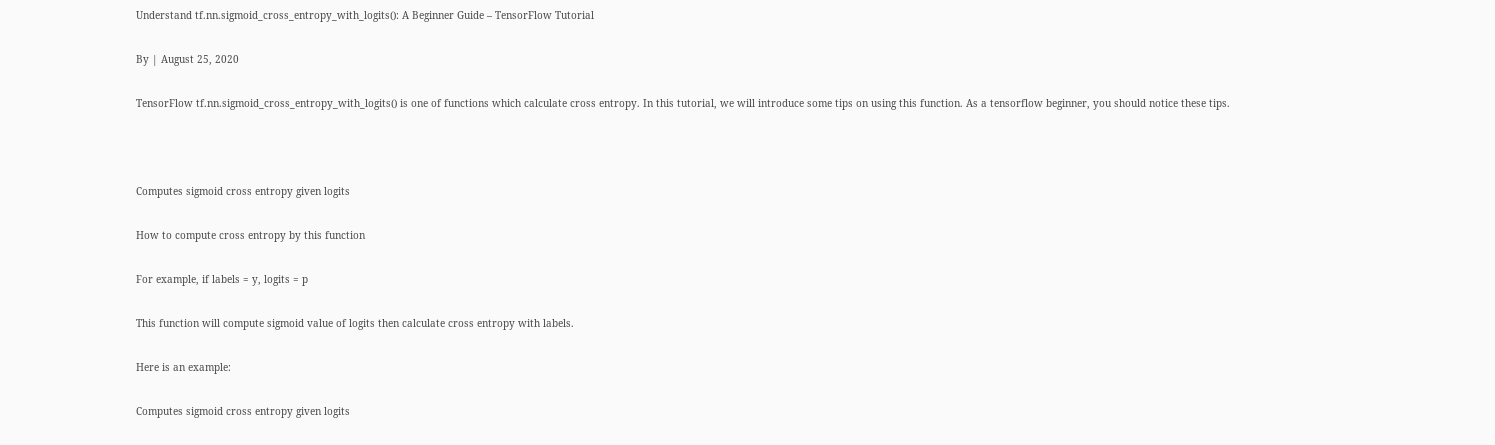Understand tf.nn.sigmoid_cross_entropy_with_logits(): A Beginner Guide – TensorFlow Tutorial

By | August 25, 2020

TensorFlow tf.nn.sigmoid_cross_entropy_with_logits() is one of functions which calculate cross entropy. In this tutorial, we will introduce some tips on using this function. As a tensorflow beginner, you should notice these tips.



Computes sigmoid cross entropy given logits

How to compute cross entropy by this function

For example, if labels = y, logits = p

This function will compute sigmoid value of logits then calculate cross entropy with labels.

Here is an example:

Computes sigmoid cross entropy given logits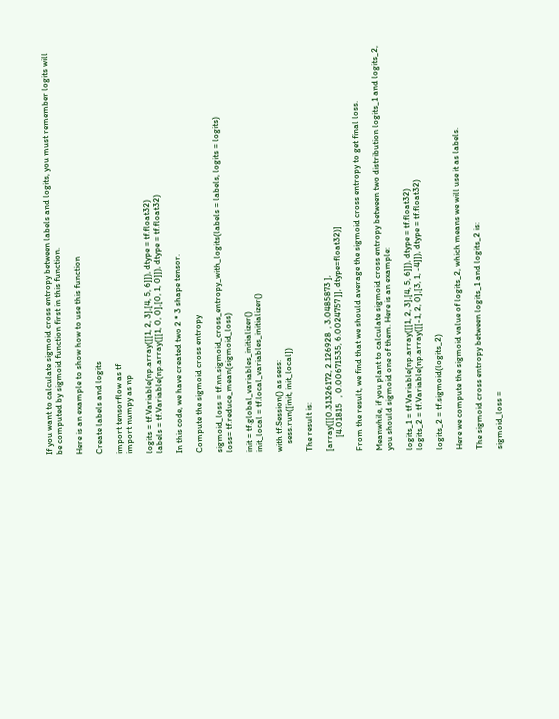If you want to calculate sigmoid cross entropy between labels and logits, you must remember logits will be computed by sigmoid function first in this function.

Here is an example to show how to use this function

Create labels and logits

import tensorflow as tf
import numpy as np

logits = tf.Variable(np.array([[1, 2, 3],[4, 5, 6]]), dtype = tf.float32)
labels = tf.Variable(np.array([[1, 0, 0],[0, 1, 0]]), dtype = tf.float32)

In this code, we have created two 2 * 3 shape tensor.

Compute the sigmoid cross entropy

sigmoid_loss = tf.nn.sigmoid_cross_entropy_with_logits(labels = labels, logits = logits)
loss= tf.reduce_mean(sigmoid_loss)

init = tf.global_variables_initializer()
init_local = tf.local_variables_initializer()

with tf.Session() as sess:
    sess.run([init, init_local])

The result is:

[array([[0.31326172, 2.126928  , 3.0485873 ],
       [4.01815   , 0.00671535, 6.0024757 ]], dtype=float32)]

From the result, we find that we should average the sigmoid cross entropy to get final loss.

Meanwhile, if you plant to calculate sigmoid cross entropy between two distribution logits_1 and logits_2, you should sigmoid one of them. Here is an example:

logits_1 = tf.Variable(np.array([[1, 2, 3],[4, 5, 6]]), dtype = tf.float32)
logits_2 = tf.Variable(np.array([[-1, 2, 0],[3, 1, -4]]), dtype = tf.float32)

logits_2 = tf.sigmoid(logits_2)

Here we compute the sigmoid value of logits_2, which means we will use it as labels.

The sigmoid cross entropy between logits_1 and logits_2 is:

sigmoid_loss =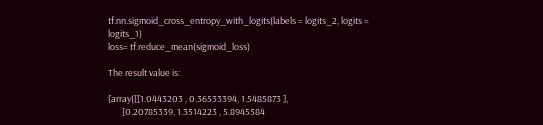tf.nn.sigmoid_cross_entropy_with_logits(labels = logits_2, logits = logits_1)
loss= tf.reduce_mean(sigmoid_loss)

The result value is:

[array([[1.0443203 , 0.36533394, 1.5485873 ],
       [0.20785339, 1.3514223 , 5.8945584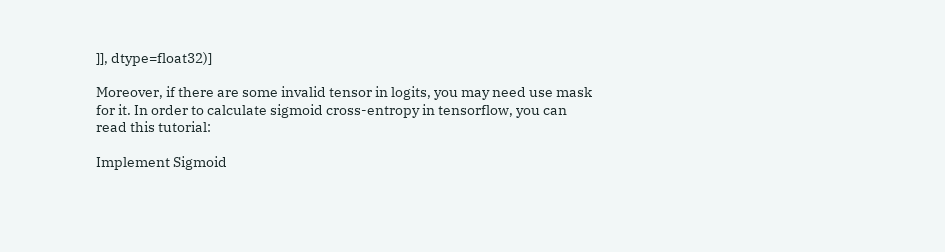]], dtype=float32)]

Moreover, if there are some invalid tensor in logits, you may need use mask for it. In order to calculate sigmoid cross-entropy in tensorflow, you can read this tutorial:

Implement Sigmoid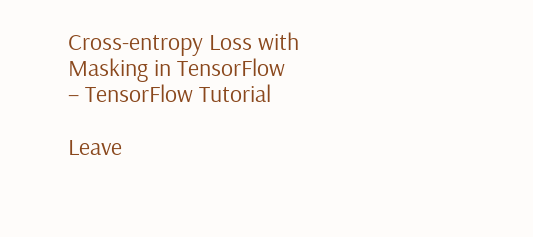Cross-entropy Loss with Masking in TensorFlow – TensorFlow Tutorial

Leave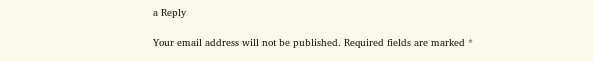a Reply

Your email address will not be published. Required fields are marked *